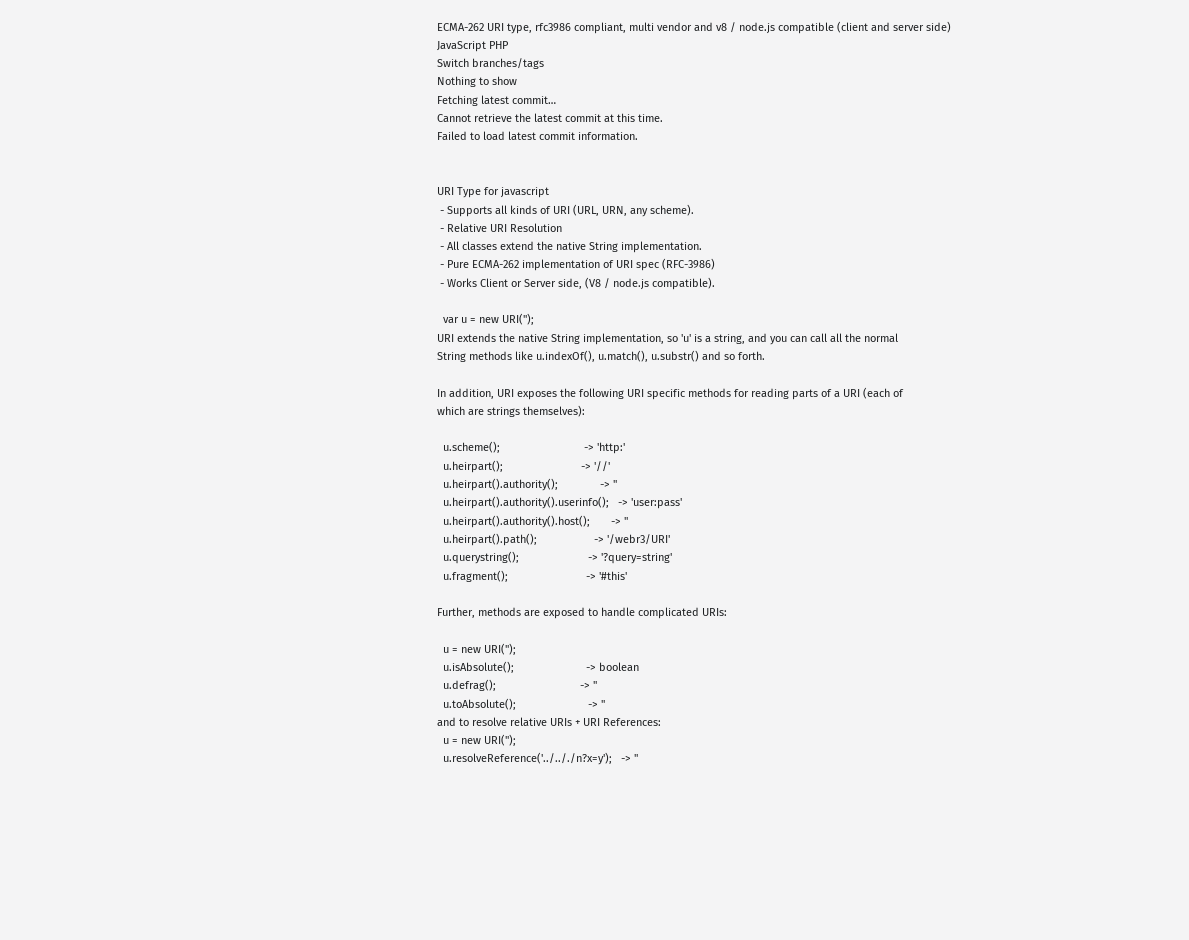ECMA-262 URI type, rfc3986 compliant, multi vendor and v8 / node.js compatible (client and server side)
JavaScript PHP
Switch branches/tags
Nothing to show
Fetching latest commit…
Cannot retrieve the latest commit at this time.
Failed to load latest commit information.


URI Type for javascript
 - Supports all kinds of URI (URL, URN, any scheme).
 - Relative URI Resolution
 - All classes extend the native String implementation.
 - Pure ECMA-262 implementation of URI spec (RFC-3986)
 - Works Client or Server side, (V8 / node.js compatible).

  var u = new URI('');
URI extends the native String implementation, so 'u' is a string, and you can call all the normal
String methods like u.indexOf(), u.match(), u.substr() and so forth.

In addition, URI exposes the following URI specific methods for reading parts of a URI (each of
which are strings themselves):

  u.scheme();                            -> 'http:'
  u.heirpart();                          -> '//'
  u.heirpart().authority();              -> ''
  u.heirpart().authority().userinfo();   -> 'user:pass'
  u.heirpart().authority().host();       -> ''
  u.heirpart().path();                   -> '/webr3/URI'
  u.querystring();                       -> '?query=string'
  u.fragment();                          -> '#this'

Further, methods are exposed to handle complicated URIs:

  u = new URI('');
  u.isAbsolute();                        -> boolean
  u.defrag();                            -> ''
  u.toAbsolute();                        -> ''
and to resolve relative URIs + URI References:
  u = new URI('');
  u.resolveReference('../.././n?x=y');   -> ''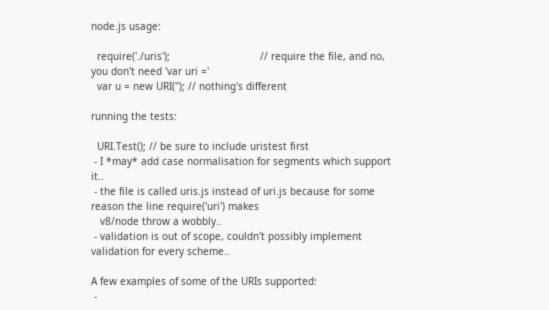node.js usage:

  require('./uris');                              // require the file, and no, you don't need 'var uri ='
  var u = new URI(''); // nothing's different

running the tests:

  URI.Test(); // be sure to include uristest first
 - I *may* add case normalisation for segments which support it..
 - the file is called uris.js instead of uri.js because for some reason the line require('uri') makes
   v8/node throw a wobbly..
 - validation is out of scope, couldn't possibly implement validation for every scheme..

A few examples of some of the URIs supported:
 -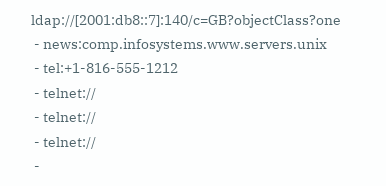ldap://[2001:db8::7]:140/c=GB?objectClass?one
 - news:comp.infosystems.www.servers.unix
 - tel:+1-816-555-1212
 - telnet://
 - telnet://
 - telnet://
 -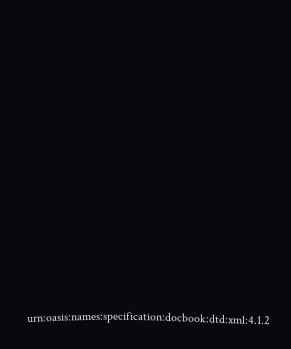urn:oasis:names:specification:docbook:dtd:xml:4.1.2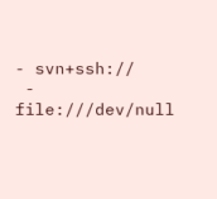- svn+ssh://
 - file:///dev/null